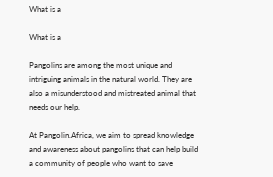What is a

What is a

Pangolins are among the most unique and intriguing animals in the natural world. They are also a misunderstood and mistreated animal that needs our help.

At Pangolin.Africa, we aim to spread knowledge and awareness about pangolins that can help build a community of people who want to save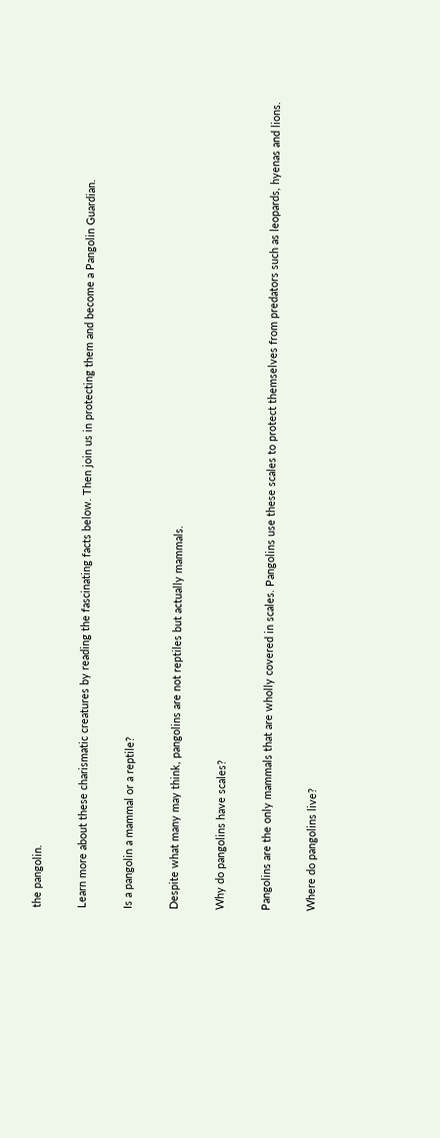the pangolin.

Learn more about these charismatic creatures by reading the fascinating facts below. Then join us in protecting them and become a Pangolin Guardian.

Is a pangolin a mammal or a reptile?

Despite what many may think, pangolins are not reptiles but actually mammals.

Why do pangolins have scales?

Pangolins are the only mammals that are wholly covered in scales. Pangolins use these scales to protect themselves from predators such as leopards, hyenas and lions.

Where do pangolins live?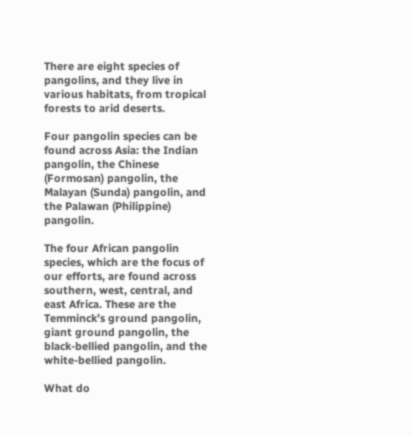There are eight species of pangolins, and they live in various habitats, from tropical forests to arid deserts.

Four pangolin species can be found across Asia: the Indian pangolin, the Chinese (Formosan) pangolin, the Malayan (Sunda) pangolin, and the Palawan (Philippine) pangolin.

The four African pangolin species, which are the focus of our efforts, are found across southern, west, central, and east Africa. These are the Temminck’s ground pangolin, giant ground pangolin, the black-bellied pangolin, and the white-bellied pangolin.

What do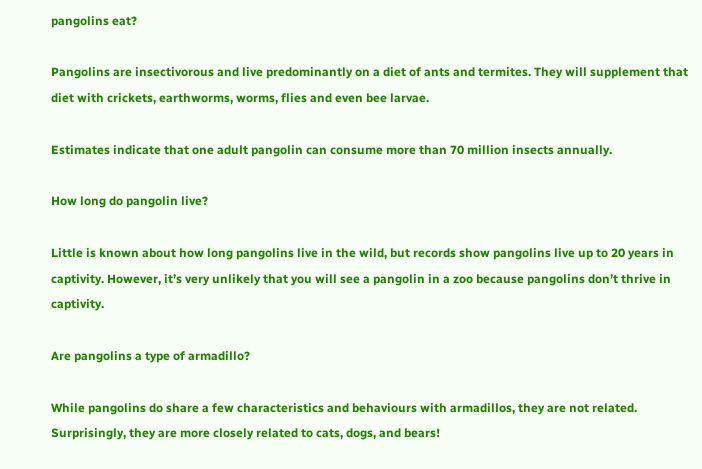pangolins eat?

Pangolins are insectivorous and live predominantly on a diet of ants and termites. They will supplement that diet with crickets, earthworms, worms, flies and even bee larvae.

Estimates indicate that one adult pangolin can consume more than 70 million insects annually.

How long do pangolin live?

Little is known about how long pangolins live in the wild, but records show pangolins live up to 20 years in captivity. However, it’s very unlikely that you will see a pangolin in a zoo because pangolins don’t thrive in captivity.

Are pangolins a type of armadillo?

While pangolins do share a few characteristics and behaviours with armadillos, they are not related. Surprisingly, they are more closely related to cats, dogs, and bears!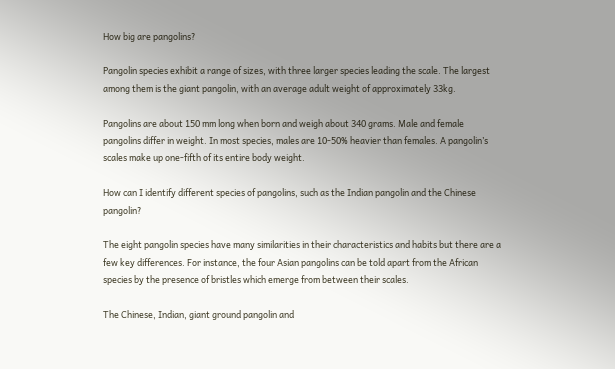How big are pangolins?

Pangolin species exhibit a range of sizes, with three larger species leading the scale. The largest among them is the giant pangolin, with an average adult weight of approximately 33kg.

Pangolins are about 150 mm long when born and weigh about 340 grams. Male and female pangolins differ in weight. In most species, males are 10-50% heavier than females. A pangolin’s scales make up one-fifth of its entire body weight.

How can I identify different species of pangolins, such as the Indian pangolin and the Chinese pangolin?

The eight pangolin species have many similarities in their characteristics and habits but there are a few key differences. For instance, the four Asian pangolins can be told apart from the African species by the presence of bristles which emerge from between their scales.

The Chinese, Indian, giant ground pangolin and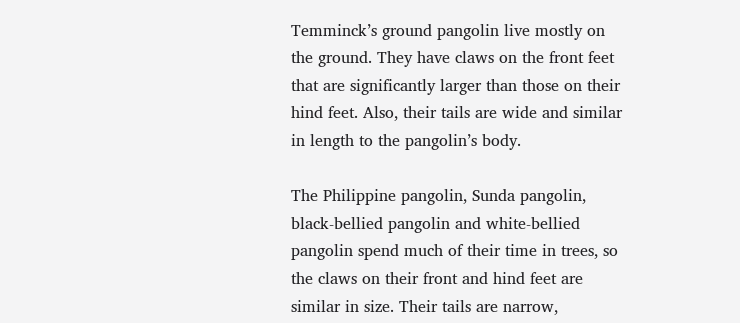Temminck’s ground pangolin live mostly on the ground. They have claws on the front feet that are significantly larger than those on their hind feet. Also, their tails are wide and similar in length to the pangolin’s body.

The Philippine pangolin, Sunda pangolin, black-bellied pangolin and white-bellied pangolin spend much of their time in trees, so the claws on their front and hind feet are similar in size. Their tails are narrow,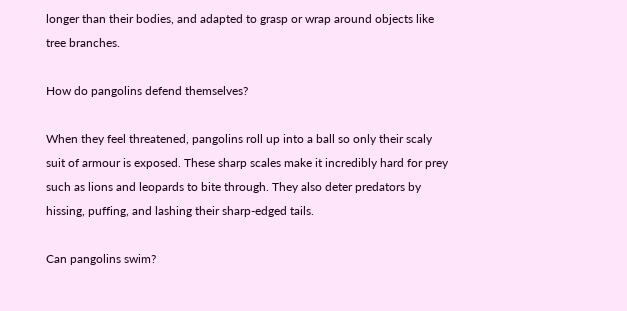longer than their bodies, and adapted to grasp or wrap around objects like tree branches.

How do pangolins defend themselves?

When they feel threatened, pangolins roll up into a ball so only their scaly suit of armour is exposed. These sharp scales make it incredibly hard for prey such as lions and leopards to bite through. They also deter predators by hissing, puffing, and lashing their sharp-edged tails.

Can pangolins swim?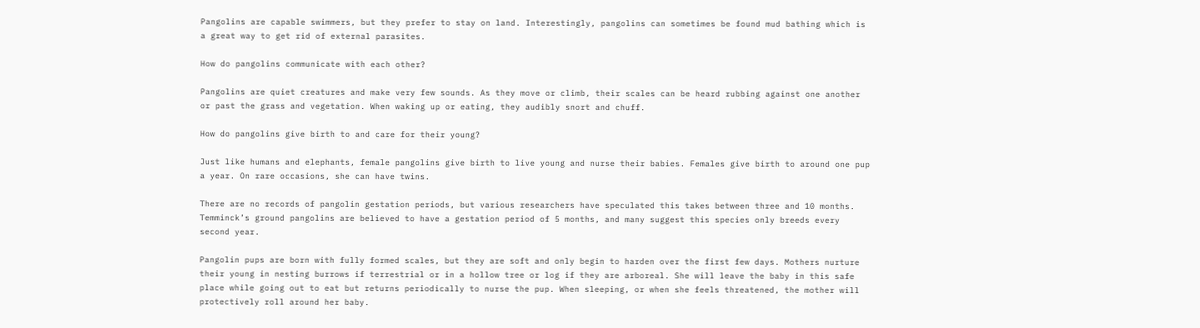Pangolins are capable swimmers, but they prefer to stay on land. Interestingly, pangolins can sometimes be found mud bathing which is a great way to get rid of external parasites.

How do pangolins communicate with each other?

Pangolins are quiet creatures and make very few sounds. As they move or climb, their scales can be heard rubbing against one another or past the grass and vegetation. When waking up or eating, they audibly snort and chuff.

How do pangolins give birth to and care for their young?

Just like humans and elephants, female pangolins give birth to live young and nurse their babies. Females give birth to around one pup a year. On rare occasions, she can have twins.

There are no records of pangolin gestation periods, but various researchers have speculated this takes between three and 10 months. Temminck’s ground pangolins are believed to have a gestation period of 5 months, and many suggest this species only breeds every second year.

Pangolin pups are born with fully formed scales, but they are soft and only begin to harden over the first few days. Mothers nurture their young in nesting burrows if terrestrial or in a hollow tree or log if they are arboreal. She will leave the baby in this safe place while going out to eat but returns periodically to nurse the pup. When sleeping, or when she feels threatened, the mother will protectively roll around her baby.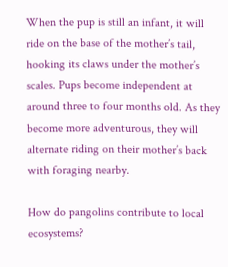When the pup is still an infant, it will ride on the base of the mother’s tail, hooking its claws under the mother’s scales. Pups become independent at around three to four months old. As they become more adventurous, they will alternate riding on their mother’s back with foraging nearby.

How do pangolins contribute to local ecosystems?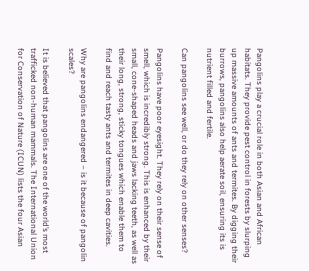Pangolins play a crucial role in both Asian and African habitats. They provide pest control in forests by slurping up massive amounts of ants and termites. By digging their burrows, pangolins also help aerate soil, ensuring its is nutrient filled and fertile.

Can pangolins see well, or do they rely on other senses?

Pangolins have poor eyesight. They rely on their sense of smell, which is incredibly strong. This is enhanced by their small, cone-shaped heads and jaws lacking teeth, as well as their long, strong, sticky tongues which enable them to find and reach tasty ants and termites in deep cavities.

Why are pangolins endangered – is it because of pangolin scales?

It is believed that pangolins are one of the world’s most trafficked non-human mammals. The International Union for Conservation of Nature (ICUN) lists the four Asian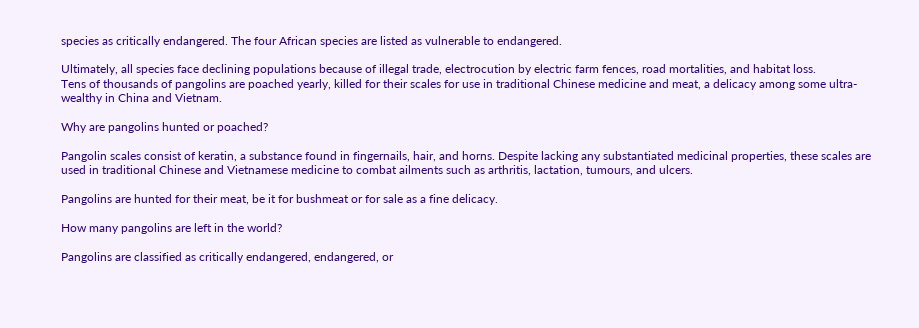species as critically endangered. The four African species are listed as vulnerable to endangered.

Ultimately, all species face declining populations because of illegal trade, electrocution by electric farm fences, road mortalities, and habitat loss.
Tens of thousands of pangolins are poached yearly, killed for their scales for use in traditional Chinese medicine and meat, a delicacy among some ultra-wealthy in China and Vietnam.

Why are pangolins hunted or poached?

Pangolin scales consist of keratin, a substance found in fingernails, hair, and horns. Despite lacking any substantiated medicinal properties, these scales are used in traditional Chinese and Vietnamese medicine to combat ailments such as arthritis, lactation, tumours, and ulcers.

Pangolins are hunted for their meat, be it for bushmeat or for sale as a fine delicacy.

How many pangolins are left in the world?

Pangolins are classified as critically endangered, endangered, or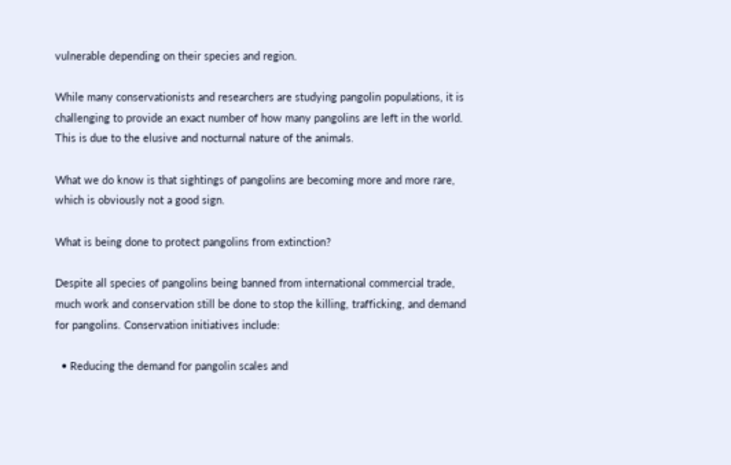vulnerable depending on their species and region.

While many conservationists and researchers are studying pangolin populations, it is challenging to provide an exact number of how many pangolins are left in the world. This is due to the elusive and nocturnal nature of the animals.

What we do know is that sightings of pangolins are becoming more and more rare, which is obviously not a good sign.

What is being done to protect pangolins from extinction?

Despite all species of pangolins being banned from international commercial trade, much work and conservation still be done to stop the killing, trafficking, and demand for pangolins. Conservation initiatives include:

  • Reducing the demand for pangolin scales and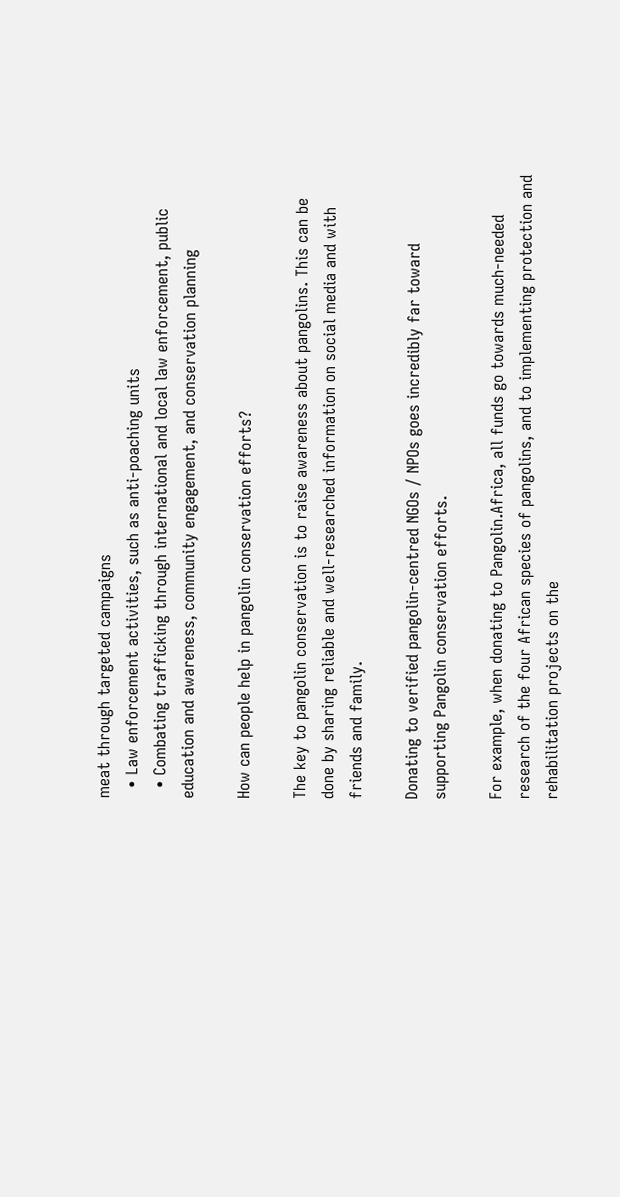meat through targeted campaigns
  • Law enforcement activities, such as anti-poaching units
  • Combating trafficking through international and local law enforcement, public education and awareness, community engagement, and conservation planning

How can people help in pangolin conservation efforts?

The key to pangolin conservation is to raise awareness about pangolins. This can be done by sharing reliable and well-researched information on social media and with friends and family.

Donating to verified pangolin-centred NGOs / NPOs goes incredibly far toward supporting Pangolin conservation efforts.

For example, when donating to Pangolin.Africa, all funds go towards much-needed research of the four African species of pangolins, and to implementing protection and rehabilitation projects on the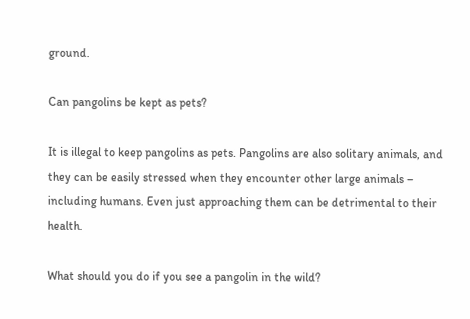ground.

Can pangolins be kept as pets?

It is illegal to keep pangolins as pets. Pangolins are also solitary animals, and they can be easily stressed when they encounter other large animals – including humans. Even just approaching them can be detrimental to their health.

What should you do if you see a pangolin in the wild?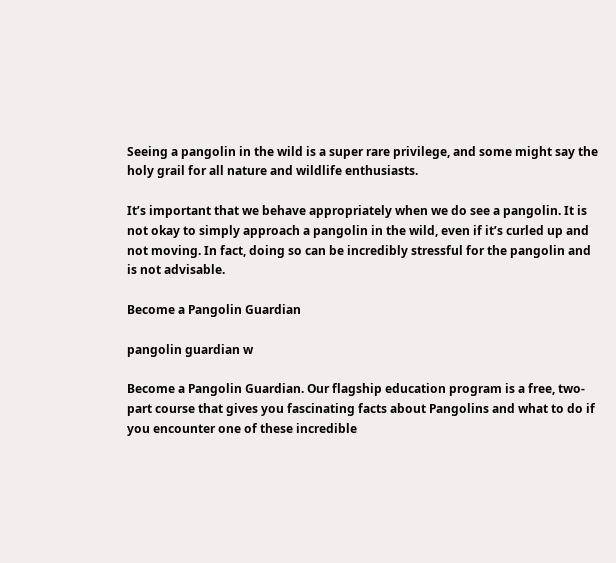Seeing a pangolin in the wild is a super rare privilege, and some might say the holy grail for all nature and wildlife enthusiasts.

It’s important that we behave appropriately when we do see a pangolin. It is not okay to simply approach a pangolin in the wild, even if it’s curled up and not moving. In fact, doing so can be incredibly stressful for the pangolin and is not advisable.

Become a Pangolin Guardian

pangolin guardian w

Become a Pangolin Guardian. Our flagship education program is a free, two-part course that gives you fascinating facts about Pangolins and what to do if you encounter one of these incredible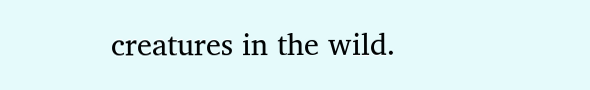creatures in the wild.